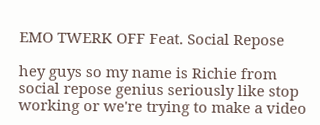EMO TWERK OFF Feat. Social Repose

hey guys so my name is Richie from social repose genius seriously like stop working or we're trying to make a video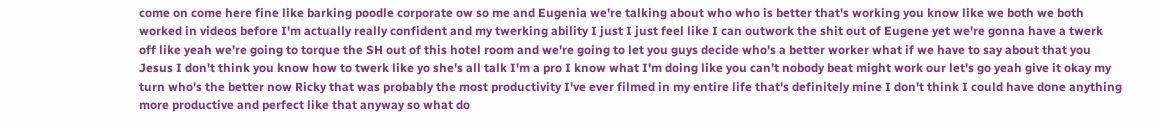come on come here fine like barking poodle corporate ow so me and Eugenia we're talking about who who is better that's working you know like we both we both worked in videos before I'm actually really confident and my twerking ability I just I just feel like I can outwork the shit out of Eugene yet we're gonna have a twerk off like yeah we're going to torque the SH out of this hotel room and we're going to let you guys decide who's a better worker what if we have to say about that you Jesus I don't think you know how to twerk like yo she's all talk I'm a pro I know what I'm doing like you can't nobody beat might work our let's go yeah give it okay my turn who's the better now Ricky that was probably the most productivity I've ever filmed in my entire life that's definitely mine I don't think I could have done anything more productive and perfect like that anyway so what do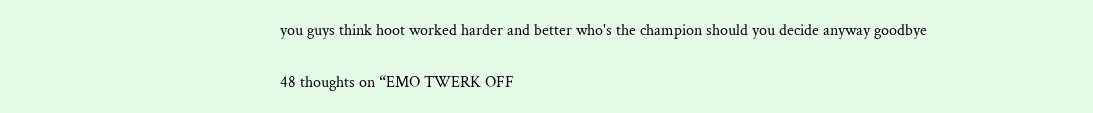you guys think hoot worked harder and better who's the champion should you decide anyway goodbye

48 thoughts on “EMO TWERK OFF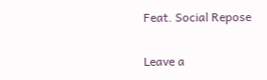Feat. Social Repose

Leave a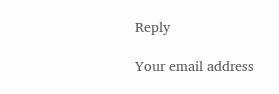Reply

Your email address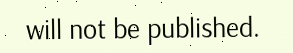will not be published.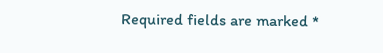Required fields are marked *